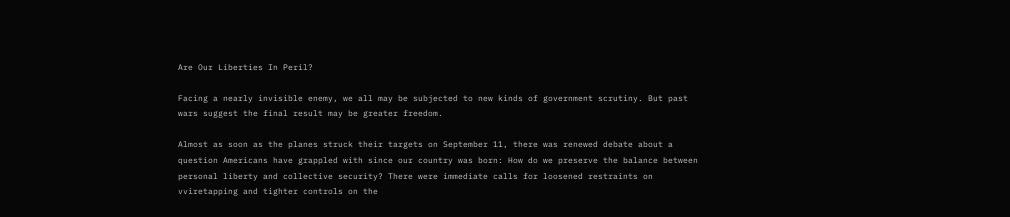Are Our Liberties In Peril?

Facing a nearly invisible enemy, we all may be subjected to new kinds of government scrutiny. But past wars suggest the final result may be greater freedom.

Almost as soon as the planes struck their targets on September 11, there was renewed debate about a question Americans have grappled with since our country was born: How do we preserve the balance between personal liberty and collective security? There were immediate calls for loosened restraints on vviretapping and tighter controls on the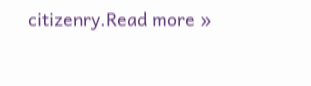citizenry.Read more »